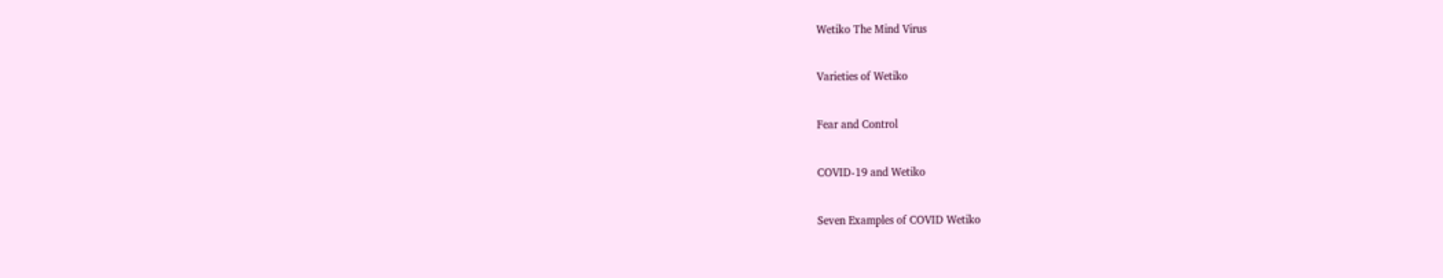Wetiko The Mind Virus

Varieties of Wetiko

Fear and Control

COVID-19 and Wetiko

Seven Examples of COVID Wetiko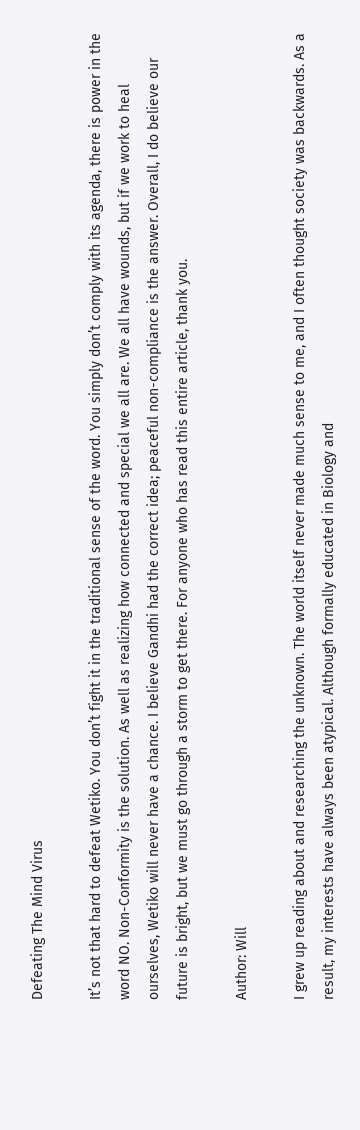Defeating The Mind Virus

It’s not that hard to defeat Wetiko. You don’t fight it in the traditional sense of the word. You simply don’t comply with its agenda, there is power in the word NO. Non-Conformity is the solution. As well as realizing how connected and special we all are. We all have wounds, but if we work to heal ourselves, Wetiko will never have a chance. I believe Gandhi had the correct idea; peaceful non-compliance is the answer. Overall, I do believe our future is bright, but we must go through a storm to get there. For anyone who has read this entire article, thank you.

Author: Will

I grew up reading about and researching the unknown. The world itself never made much sense to me, and I often thought society was backwards. As a result, my interests have always been atypical. Although formally educated in Biology and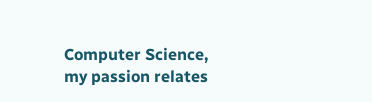Computer Science, my passion relates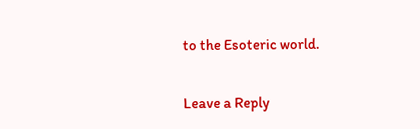to the Esoteric world.

Leave a Reply